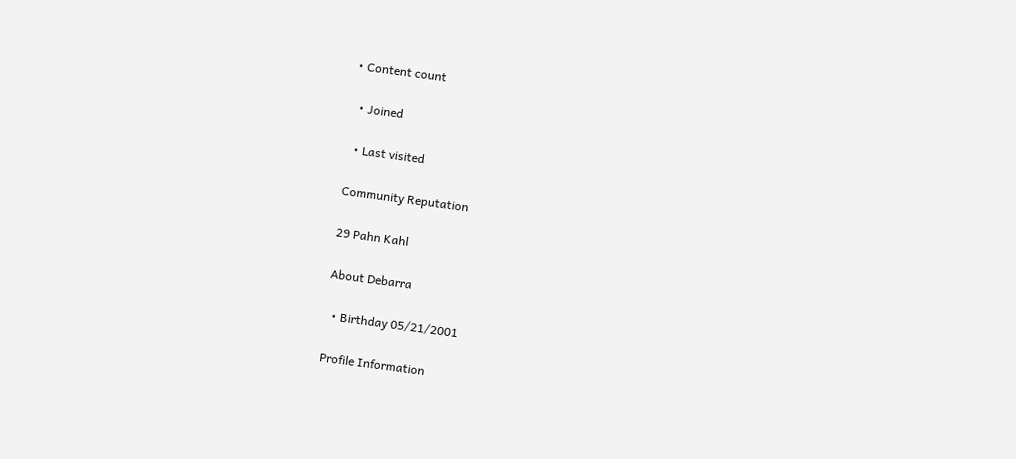• Content count

  • Joined

  • Last visited

Community Reputation

29 Pahn Kahl

About Debarra

  • Birthday 05/21/2001

Profile Information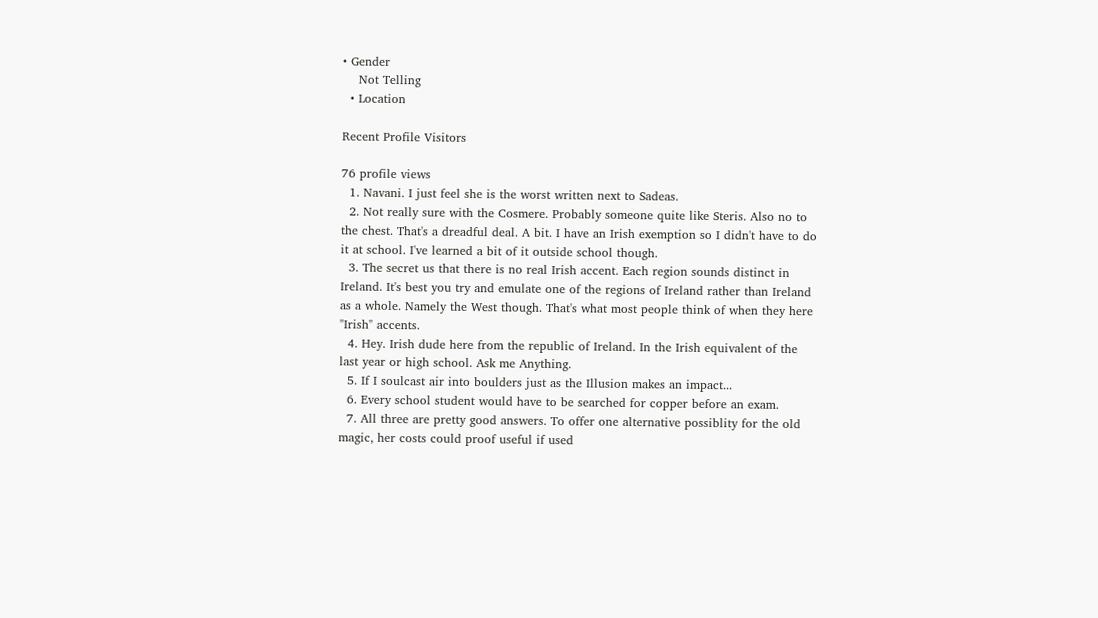• Gender
    Not Telling
  • Location

Recent Profile Visitors

76 profile views
  1. Navani. I just feel she is the worst written next to Sadeas.
  2. Not really sure with the Cosmere. Probably someone quite like Steris. Also no to the chest. That's a dreadful deal. A bit. I have an Irish exemption so I didn't have to do it at school. I've learned a bit of it outside school though.
  3. The secret us that there is no real Irish accent. Each region sounds distinct in Ireland. It's best you try and emulate one of the regions of Ireland rather than Ireland as a whole. Namely the West though. That's what most people think of when they here "Irish" accents.
  4. Hey. Irish dude here from the republic of Ireland. In the Irish equivalent of the last year or high school. Ask me Anything.
  5. If I soulcast air into boulders just as the Illusion makes an impact...
  6. Every school student would have to be searched for copper before an exam.
  7. All three are pretty good answers. To offer one alternative possiblity for the old magic, her costs could proof useful if used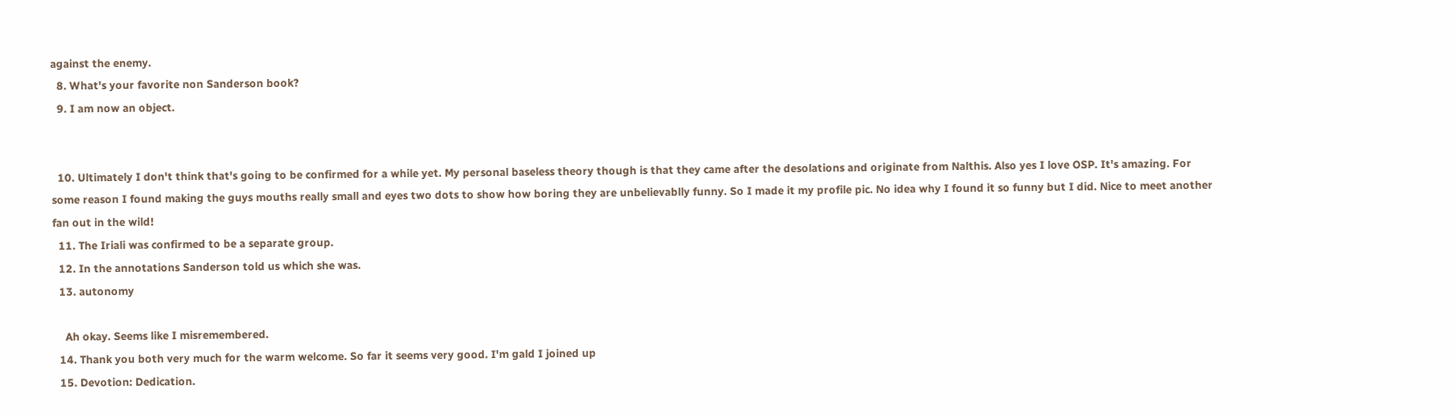against the enemy.
  8. What's your favorite non Sanderson book?
  9. I am now an object.


  10. Ultimately I don't think that's going to be confirmed for a while yet. My personal baseless theory though is that they came after the desolations and originate from Nalthis. Also yes I love OSP. It's amazing. For some reason I found making the guys mouths really small and eyes two dots to show how boring they are unbelievablly funny. So I made it my profile pic. No idea why I found it so funny but I did. Nice to meet another fan out in the wild!
  11. The Iriali was confirmed to be a separate group.
  12. In the annotations Sanderson told us which she was.
  13. autonomy

    Ah okay. Seems like I misremembered.
  14. Thank you both very much for the warm welcome. So far it seems very good. I'm gald I joined up
  15. Devotion: Dedication.